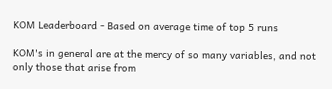KOM Leaderboard - Based on average time of top 5 runs

KOM's in general are at the mercy of so many variables, and not only those that arise from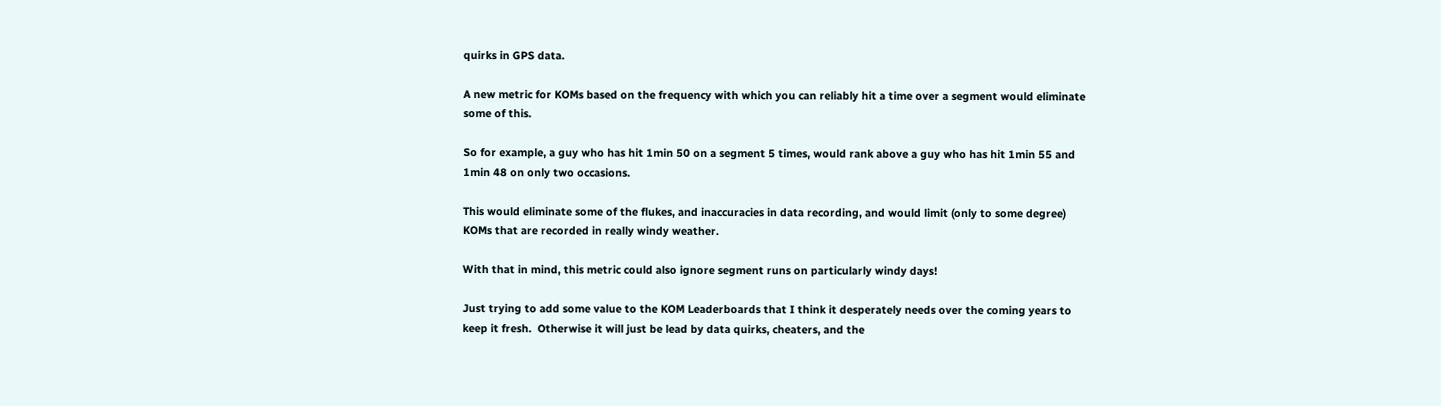quirks in GPS data.

A new metric for KOMs based on the frequency with which you can reliably hit a time over a segment would eliminate some of this.

So for example, a guy who has hit 1min 50 on a segment 5 times, would rank above a guy who has hit 1min 55 and 1min 48 on only two occasions.

This would eliminate some of the flukes, and inaccuracies in data recording, and would limit (only to some degree) KOMs that are recorded in really windy weather.

With that in mind, this metric could also ignore segment runs on particularly windy days!

Just trying to add some value to the KOM Leaderboards that I think it desperately needs over the coming years to keep it fresh.  Otherwise it will just be lead by data quirks, cheaters, and the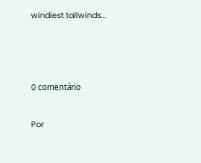windiest tailwinds...



0 comentário

Por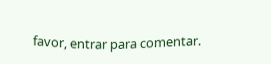favor, entrar para comentar.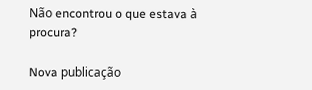Não encontrou o que estava à procura?

Nova publicação